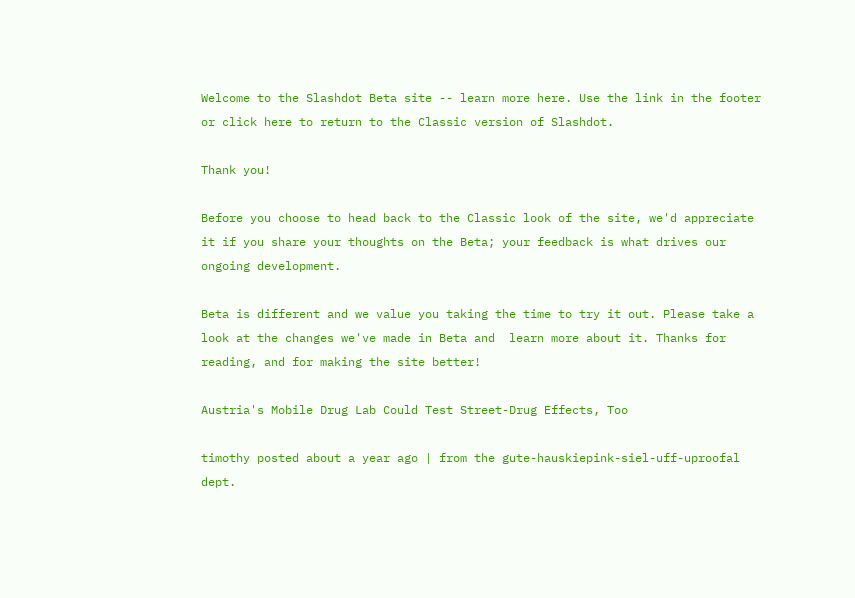Welcome to the Slashdot Beta site -- learn more here. Use the link in the footer or click here to return to the Classic version of Slashdot.

Thank you!

Before you choose to head back to the Classic look of the site, we'd appreciate it if you share your thoughts on the Beta; your feedback is what drives our ongoing development.

Beta is different and we value you taking the time to try it out. Please take a look at the changes we've made in Beta and  learn more about it. Thanks for reading, and for making the site better!

Austria's Mobile Drug Lab Could Test Street-Drug Effects, Too

timothy posted about a year ago | from the gute-hauskiepink-siel-uff-uproofal dept.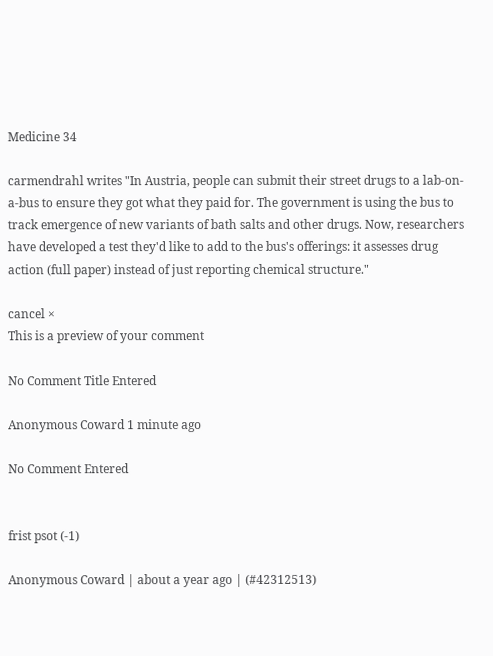Medicine 34

carmendrahl writes "In Austria, people can submit their street drugs to a lab-on-a-bus to ensure they got what they paid for. The government is using the bus to track emergence of new variants of bath salts and other drugs. Now, researchers have developed a test they'd like to add to the bus's offerings: it assesses drug action (full paper) instead of just reporting chemical structure."

cancel ×
This is a preview of your comment

No Comment Title Entered

Anonymous Coward 1 minute ago

No Comment Entered


frist psot (-1)

Anonymous Coward | about a year ago | (#42312513)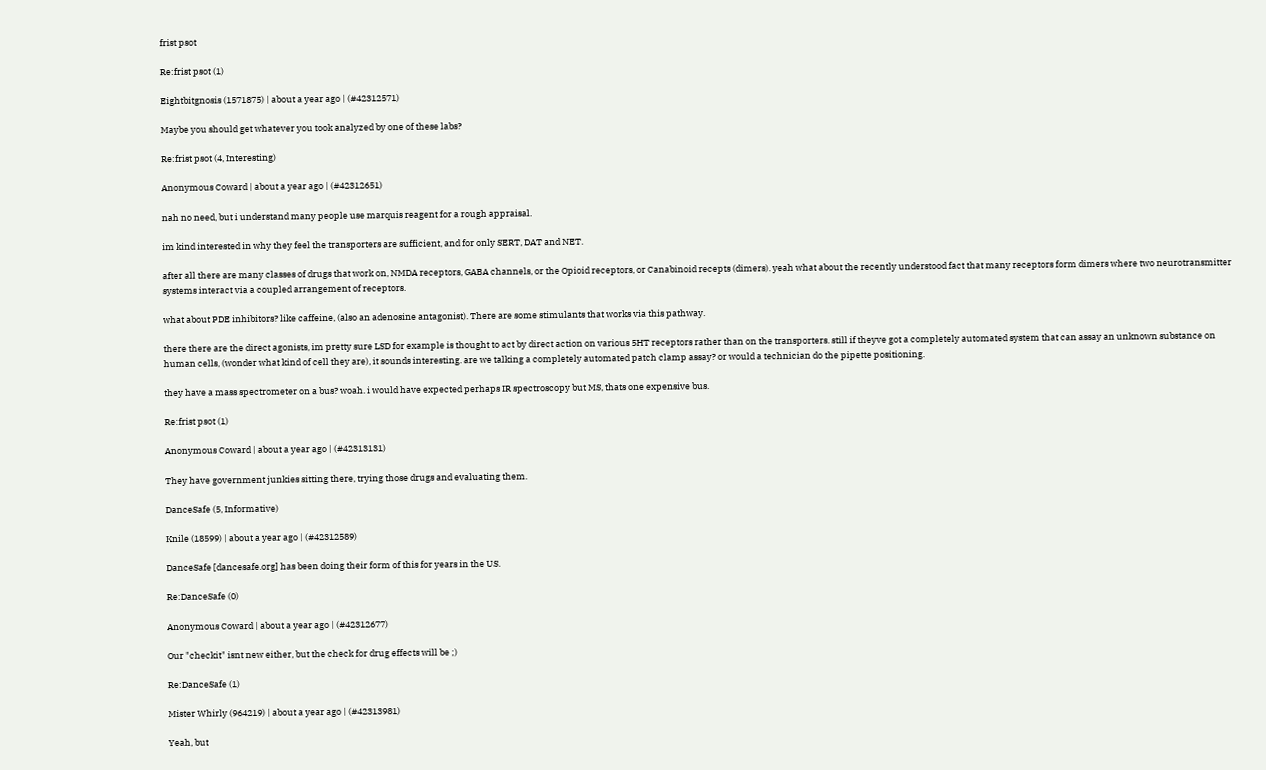frist psot

Re:frist psot (1)

Eightbitgnosis (1571875) | about a year ago | (#42312571)

Maybe you should get whatever you took analyzed by one of these labs?

Re:frist psot (4, Interesting)

Anonymous Coward | about a year ago | (#42312651)

nah no need, but i understand many people use marquis reagent for a rough appraisal.

im kind interested in why they feel the transporters are sufficient, and for only SERT, DAT and NET.

after all there are many classes of drugs that work on, NMDA receptors, GABA channels, or the Opioid receptors, or Canabinoid recepts (dimers). yeah what about the recently understood fact that many receptors form dimers where two neurotransmitter systems interact via a coupled arrangement of receptors.

what about PDE inhibitors? like caffeine, (also an adenosine antagonist). There are some stimulants that works via this pathway.

there there are the direct agonists, im pretty sure LSD for example is thought to act by direct action on various 5HT receptors rather than on the transporters. still if theyve got a completely automated system that can assay an unknown substance on human cells, (wonder what kind of cell they are), it sounds interesting. are we talking a completely automated patch clamp assay? or would a technician do the pipette positioning.

they have a mass spectrometer on a bus? woah. i would have expected perhaps IR spectroscopy but MS, thats one expensive bus.

Re:frist psot (1)

Anonymous Coward | about a year ago | (#42313131)

They have government junkies sitting there, trying those drugs and evaluating them.

DanceSafe (5, Informative)

Knile (18599) | about a year ago | (#42312589)

DanceSafe [dancesafe.org] has been doing their form of this for years in the US.

Re:DanceSafe (0)

Anonymous Coward | about a year ago | (#42312677)

Our "checkit" isnt new either, but the check for drug effects will be ;)

Re:DanceSafe (1)

Mister Whirly (964219) | about a year ago | (#42313981)

Yeah, but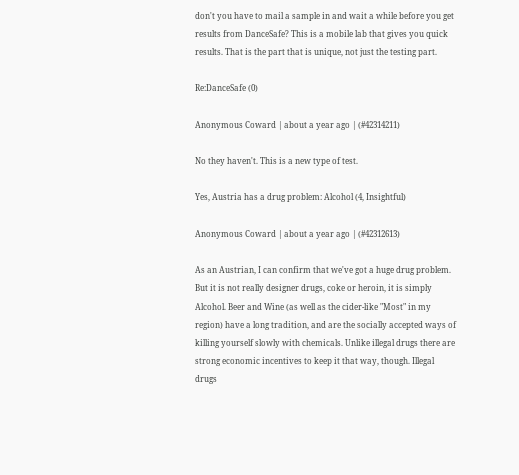don't you have to mail a sample in and wait a while before you get results from DanceSafe? This is a mobile lab that gives you quick results. That is the part that is unique, not just the testing part.

Re:DanceSafe (0)

Anonymous Coward | about a year ago | (#42314211)

No they haven't. This is a new type of test.

Yes, Austria has a drug problem: Alcohol (4, Insightful)

Anonymous Coward | about a year ago | (#42312613)

As an Austrian, I can confirm that we've got a huge drug problem. But it is not really designer drugs, coke or heroin, it is simply Alcohol. Beer and Wine (as well as the cider-like "Most" in my region) have a long tradition, and are the socially accepted ways of killing yourself slowly with chemicals. Unlike illegal drugs there are strong economic incentives to keep it that way, though. Illegal drugs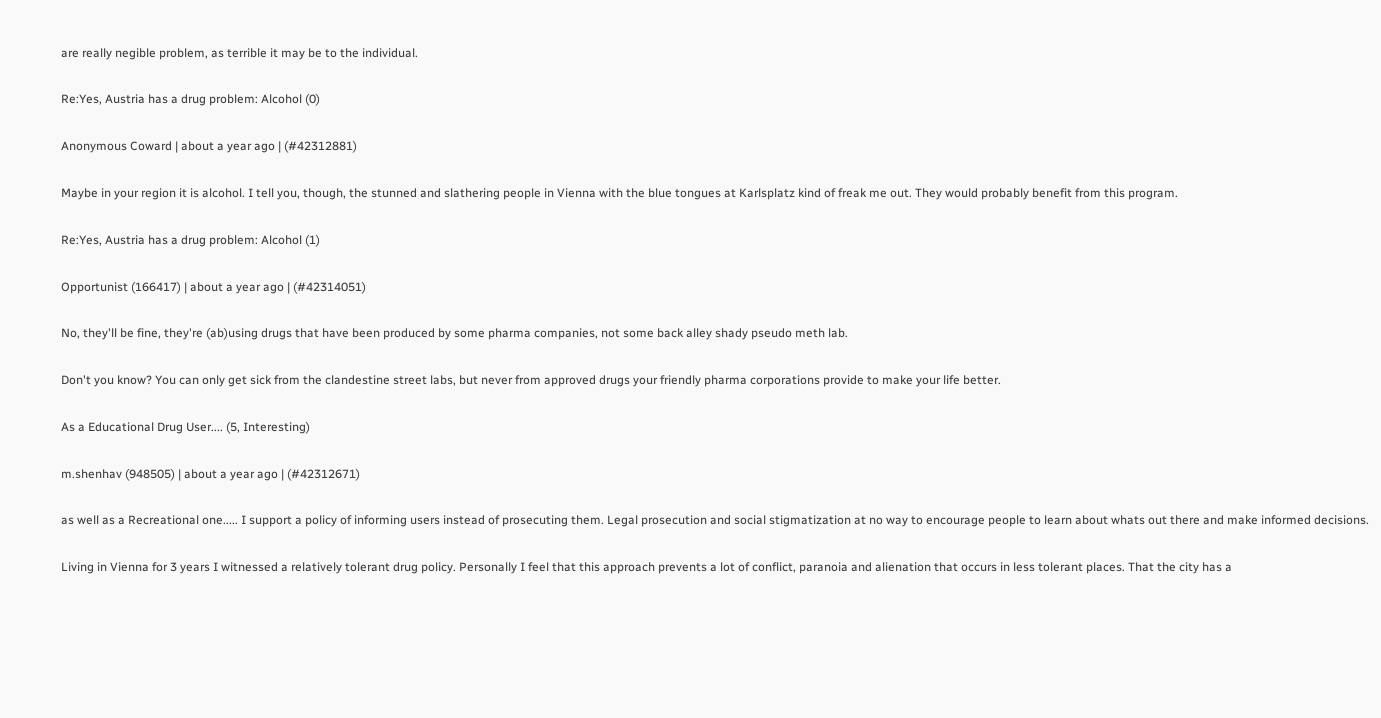are really negible problem, as terrible it may be to the individual.

Re:Yes, Austria has a drug problem: Alcohol (0)

Anonymous Coward | about a year ago | (#42312881)

Maybe in your region it is alcohol. I tell you, though, the stunned and slathering people in Vienna with the blue tongues at Karlsplatz kind of freak me out. They would probably benefit from this program.

Re:Yes, Austria has a drug problem: Alcohol (1)

Opportunist (166417) | about a year ago | (#42314051)

No, they'll be fine, they're (ab)using drugs that have been produced by some pharma companies, not some back alley shady pseudo meth lab.

Don't you know? You can only get sick from the clandestine street labs, but never from approved drugs your friendly pharma corporations provide to make your life better.

As a Educational Drug User.... (5, Interesting)

m.shenhav (948505) | about a year ago | (#42312671)

as well as a Recreational one..... I support a policy of informing users instead of prosecuting them. Legal prosecution and social stigmatization at no way to encourage people to learn about whats out there and make informed decisions.

Living in Vienna for 3 years I witnessed a relatively tolerant drug policy. Personally I feel that this approach prevents a lot of conflict, paranoia and alienation that occurs in less tolerant places. That the city has a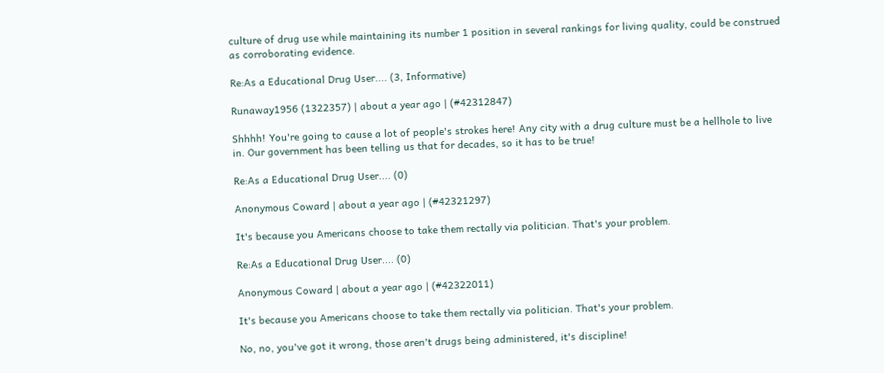culture of drug use while maintaining its number 1 position in several rankings for living quality, could be construed as corroborating evidence.

Re:As a Educational Drug User.... (3, Informative)

Runaway1956 (1322357) | about a year ago | (#42312847)

Shhhh! You're going to cause a lot of people's strokes here! Any city with a drug culture must be a hellhole to live in. Our government has been telling us that for decades, so it has to be true!

Re:As a Educational Drug User.... (0)

Anonymous Coward | about a year ago | (#42321297)

It's because you Americans choose to take them rectally via politician. That's your problem.

Re:As a Educational Drug User.... (0)

Anonymous Coward | about a year ago | (#42322011)

It's because you Americans choose to take them rectally via politician. That's your problem.

No, no, you've got it wrong, those aren't drugs being administered, it's discipline!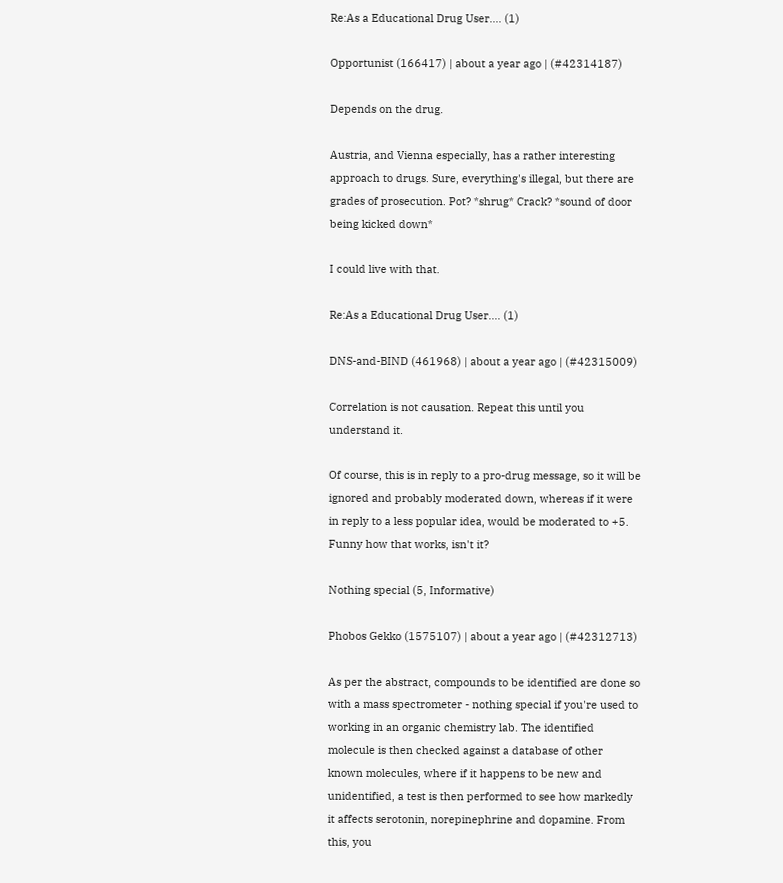Re:As a Educational Drug User.... (1)

Opportunist (166417) | about a year ago | (#42314187)

Depends on the drug.

Austria, and Vienna especially, has a rather interesting approach to drugs. Sure, everything's illegal, but there are grades of prosecution. Pot? *shrug* Crack? *sound of door being kicked down*

I could live with that.

Re:As a Educational Drug User.... (1)

DNS-and-BIND (461968) | about a year ago | (#42315009)

Correlation is not causation. Repeat this until you understand it.

Of course, this is in reply to a pro-drug message, so it will be ignored and probably moderated down, whereas if it were in reply to a less popular idea, would be moderated to +5. Funny how that works, isn't it?

Nothing special (5, Informative)

Phobos Gekko (1575107) | about a year ago | (#42312713)

As per the abstract, compounds to be identified are done so with a mass spectrometer - nothing special if you're used to working in an organic chemistry lab. The identified molecule is then checked against a database of other known molecules, where if it happens to be new and unidentified, a test is then performed to see how markedly it affects serotonin, norepinephrine and dopamine. From this, you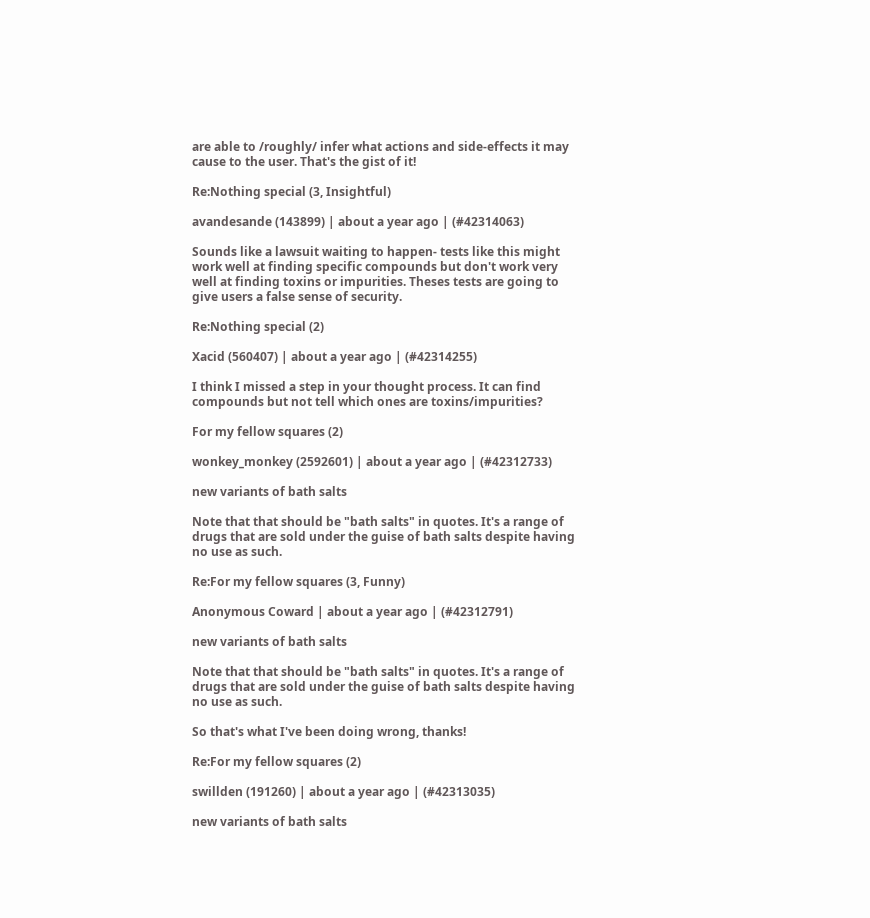are able to /roughly/ infer what actions and side-effects it may cause to the user. That's the gist of it!

Re:Nothing special (3, Insightful)

avandesande (143899) | about a year ago | (#42314063)

Sounds like a lawsuit waiting to happen- tests like this might work well at finding specific compounds but don't work very well at finding toxins or impurities. Theses tests are going to give users a false sense of security.

Re:Nothing special (2)

Xacid (560407) | about a year ago | (#42314255)

I think I missed a step in your thought process. It can find compounds but not tell which ones are toxins/impurities?

For my fellow squares (2)

wonkey_monkey (2592601) | about a year ago | (#42312733)

new variants of bath salts

Note that that should be "bath salts" in quotes. It's a range of drugs that are sold under the guise of bath salts despite having no use as such.

Re:For my fellow squares (3, Funny)

Anonymous Coward | about a year ago | (#42312791)

new variants of bath salts

Note that that should be "bath salts" in quotes. It's a range of drugs that are sold under the guise of bath salts despite having no use as such.

So that's what I've been doing wrong, thanks!

Re:For my fellow squares (2)

swillden (191260) | about a year ago | (#42313035)

new variants of bath salts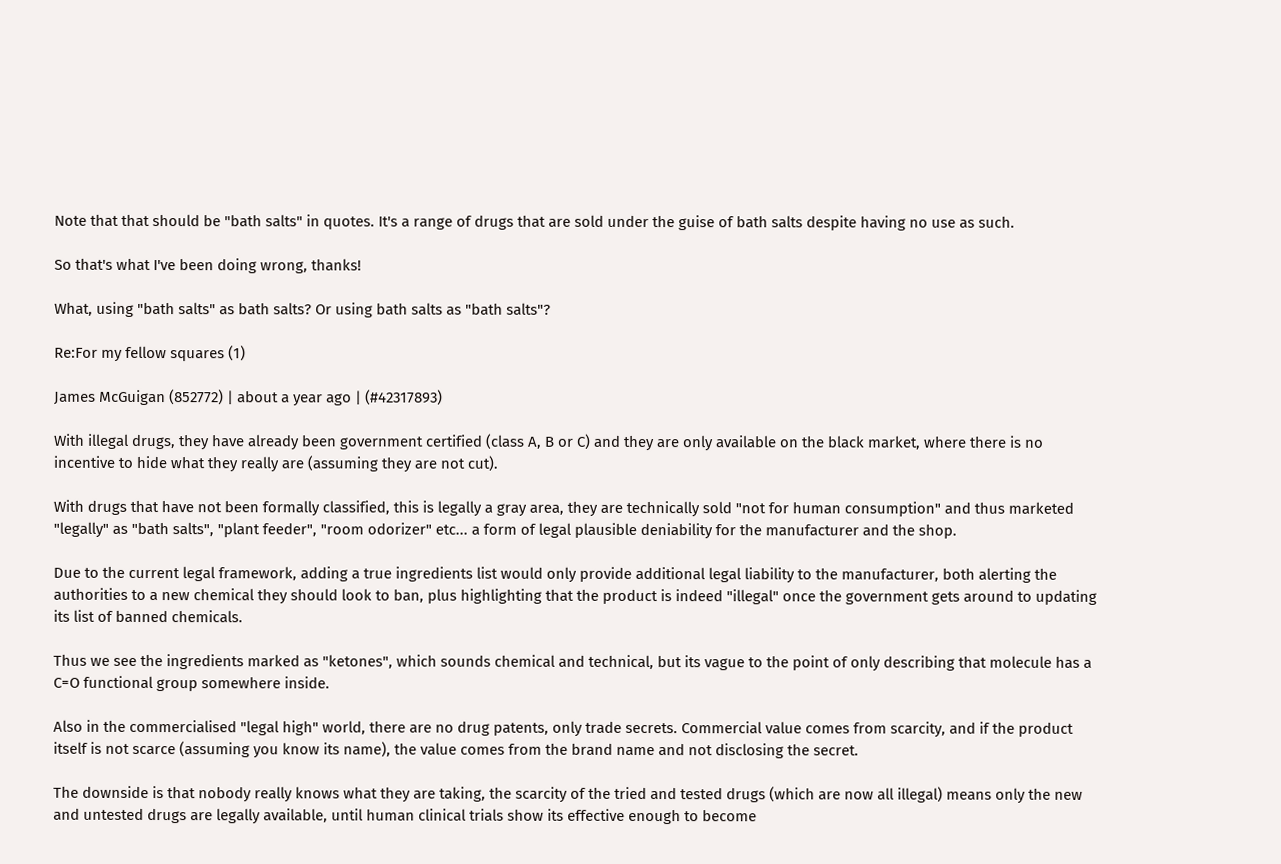Note that that should be "bath salts" in quotes. It's a range of drugs that are sold under the guise of bath salts despite having no use as such.

So that's what I've been doing wrong, thanks!

What, using "bath salts" as bath salts? Or using bath salts as "bath salts"?

Re:For my fellow squares (1)

James McGuigan (852772) | about a year ago | (#42317893)

With illegal drugs, they have already been government certified (class A, B or C) and they are only available on the black market, where there is no incentive to hide what they really are (assuming they are not cut).

With drugs that have not been formally classified, this is legally a gray area, they are technically sold "not for human consumption" and thus marketed "legally" as "bath salts", "plant feeder", "room odorizer" etc... a form of legal plausible deniability for the manufacturer and the shop.

Due to the current legal framework, adding a true ingredients list would only provide additional legal liability to the manufacturer, both alerting the authorities to a new chemical they should look to ban, plus highlighting that the product is indeed "illegal" once the government gets around to updating its list of banned chemicals.

Thus we see the ingredients marked as "ketones", which sounds chemical and technical, but its vague to the point of only describing that molecule has a C=O functional group somewhere inside.

Also in the commercialised "legal high" world, there are no drug patents, only trade secrets. Commercial value comes from scarcity, and if the product itself is not scarce (assuming you know its name), the value comes from the brand name and not disclosing the secret.

The downside is that nobody really knows what they are taking, the scarcity of the tried and tested drugs (which are now all illegal) means only the new and untested drugs are legally available, until human clinical trials show its effective enough to become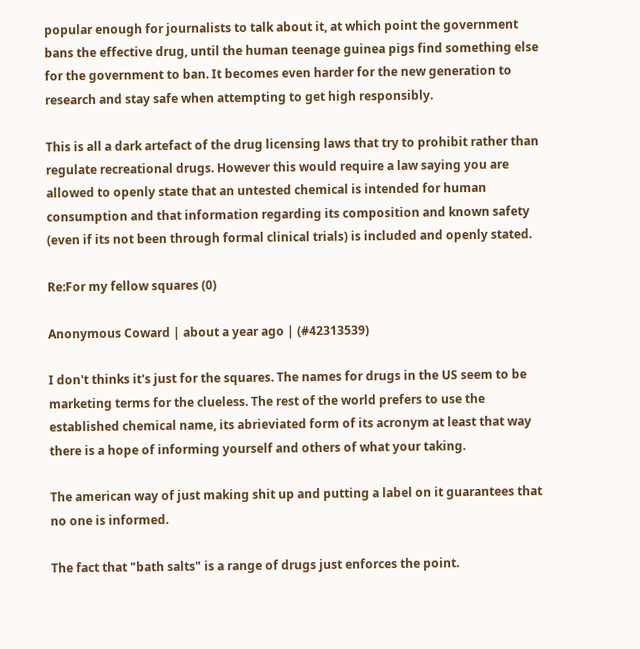popular enough for journalists to talk about it, at which point the government bans the effective drug, until the human teenage guinea pigs find something else for the government to ban. It becomes even harder for the new generation to research and stay safe when attempting to get high responsibly.

This is all a dark artefact of the drug licensing laws that try to prohibit rather than regulate recreational drugs. However this would require a law saying you are allowed to openly state that an untested chemical is intended for human consumption and that information regarding its composition and known safety (even if its not been through formal clinical trials) is included and openly stated.

Re:For my fellow squares (0)

Anonymous Coward | about a year ago | (#42313539)

I don't thinks it's just for the squares. The names for drugs in the US seem to be marketing terms for the clueless. The rest of the world prefers to use the established chemical name, its abrieviated form of its acronym at least that way there is a hope of informing yourself and others of what your taking.

The american way of just making shit up and putting a label on it guarantees that no one is informed.

The fact that "bath salts" is a range of drugs just enforces the point.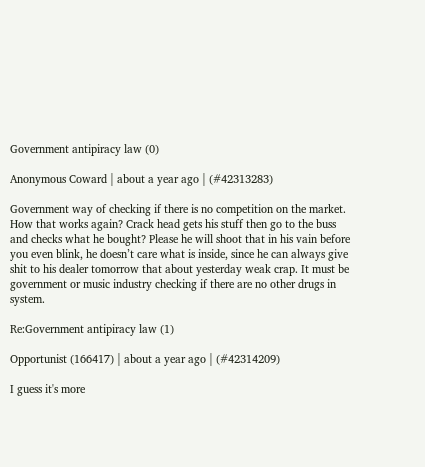Government antipiracy law (0)

Anonymous Coward | about a year ago | (#42313283)

Government way of checking if there is no competition on the market. How that works again? Crack head gets his stuff then go to the buss and checks what he bought? Please he will shoot that in his vain before you even blink, he doesn’t care what is inside, since he can always give shit to his dealer tomorrow that about yesterday weak crap. It must be government or music industry checking if there are no other drugs in system.

Re:Government antipiracy law (1)

Opportunist (166417) | about a year ago | (#42314209)

I guess it's more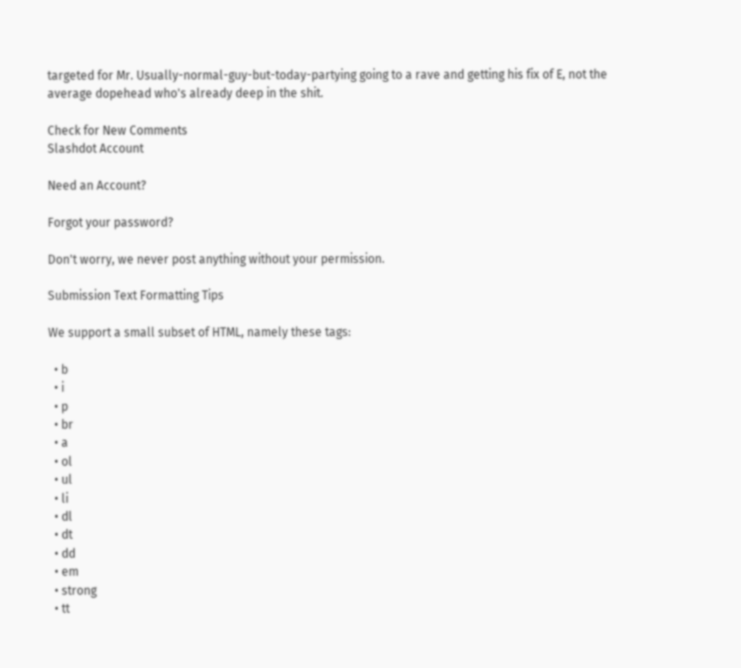targeted for Mr. Usually-normal-guy-but-today-partying going to a rave and getting his fix of E, not the average dopehead who's already deep in the shit.

Check for New Comments
Slashdot Account

Need an Account?

Forgot your password?

Don't worry, we never post anything without your permission.

Submission Text Formatting Tips

We support a small subset of HTML, namely these tags:

  • b
  • i
  • p
  • br
  • a
  • ol
  • ul
  • li
  • dl
  • dt
  • dd
  • em
  • strong
  • tt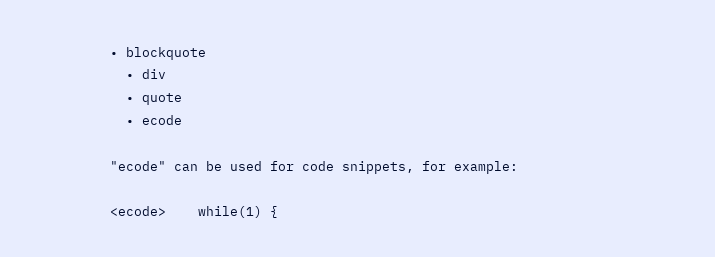• blockquote
  • div
  • quote
  • ecode

"ecode" can be used for code snippets, for example:

<ecode>    while(1) {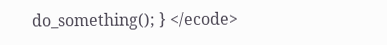do_something(); } </ecode>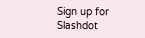Sign up for Slashdot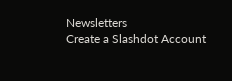Newsletters
Create a Slashdot Account